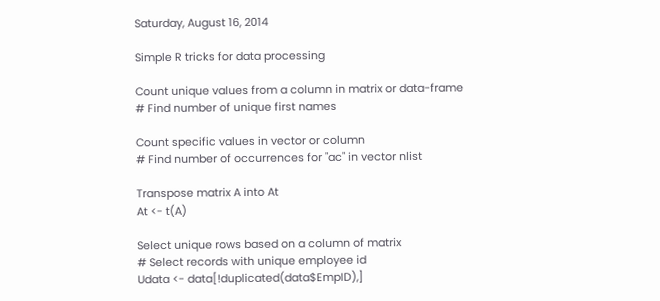Saturday, August 16, 2014

Simple R tricks for data processing

Count unique values from a column in matrix or data-frame
# Find number of unique first names

Count specific values in vector or column
# Find number of occurrences for "ac" in vector nlist

Transpose matrix A into At
At <- t(A)

Select unique rows based on a column of matrix
# Select records with unique employee id
Udata <- data[!duplicated(data$EmpID),]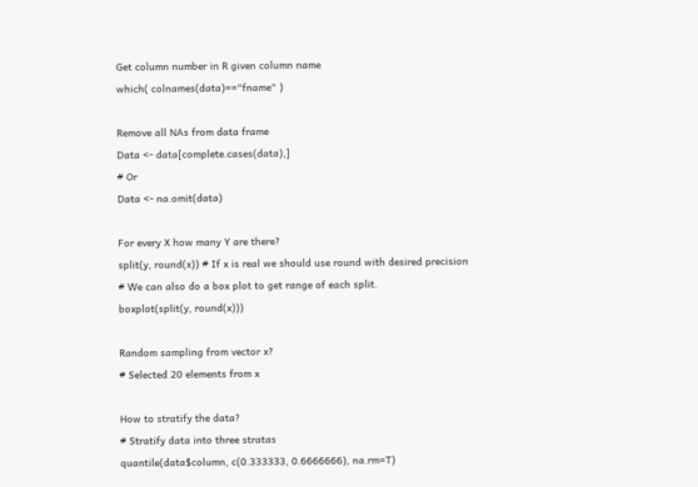Get column number in R given column name
which( colnames(data)=="fname" )

Remove all NAs from data frame
Data <- data[complete.cases(data),]
# Or
Data <- na.omit(data)

For every X how many Y are there?
split(y, round(x)) # If x is real we should use round with desired precision
# We can also do a box plot to get range of each split.
boxplot(split(y, round(x)))

Random sampling from vector x?
# Selected 20 elements from x

How to stratify the data?
# Stratify data into three stratas
quantile(data$column, c(0.333333, 0.6666666), na.rm=T)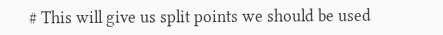# This will give us split points we should be used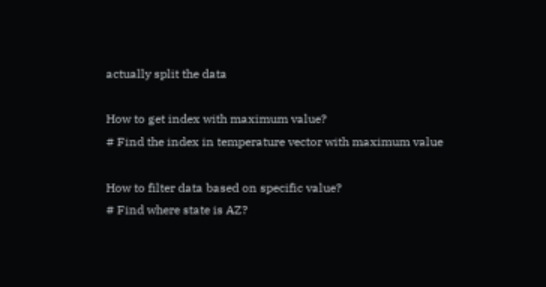actually split the data

How to get index with maximum value?
# Find the index in temperature vector with maximum value

How to filter data based on specific value?
# Find where state is AZ?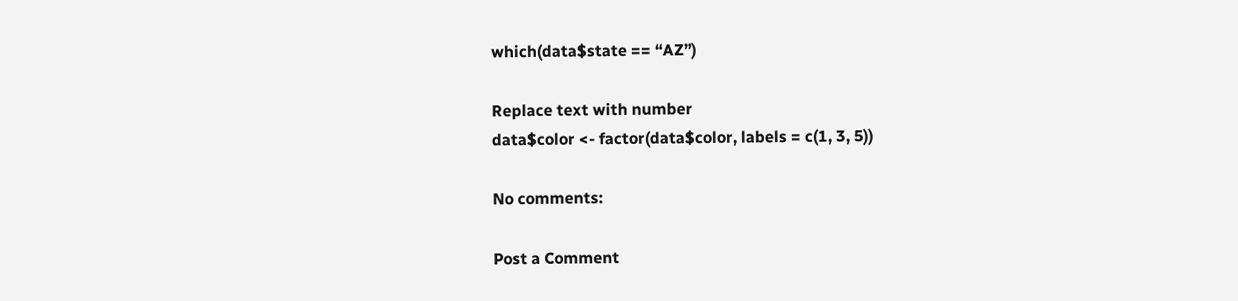which(data$state == “AZ”)

Replace text with number
data$color <- factor(data$color, labels = c(1, 3, 5))

No comments:

Post a Comment